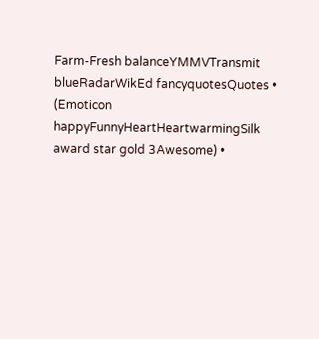Farm-Fresh balanceYMMVTransmit blueRadarWikEd fancyquotesQuotes • (Emoticon happyFunnyHeartHeartwarmingSilk award star gold 3Awesome) •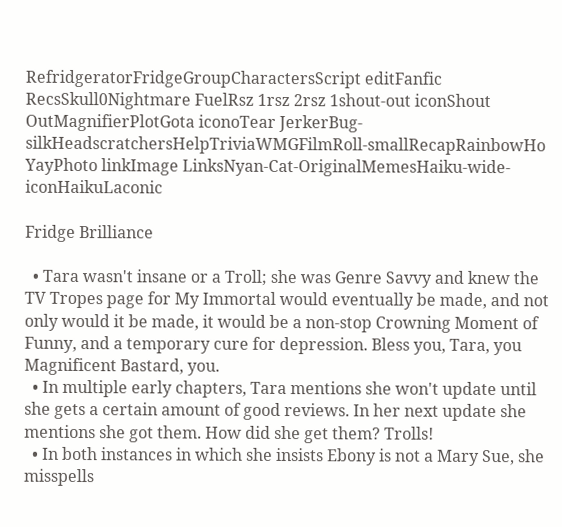RefridgeratorFridgeGroupCharactersScript editFanfic RecsSkull0Nightmare FuelRsz 1rsz 2rsz 1shout-out iconShout OutMagnifierPlotGota iconoTear JerkerBug-silkHeadscratchersHelpTriviaWMGFilmRoll-smallRecapRainbowHo YayPhoto linkImage LinksNyan-Cat-OriginalMemesHaiku-wide-iconHaikuLaconic

Fridge Brilliance

  • Tara wasn't insane or a Troll; she was Genre Savvy and knew the TV Tropes page for My Immortal would eventually be made, and not only would it be made, it would be a non-stop Crowning Moment of Funny, and a temporary cure for depression. Bless you, Tara, you Magnificent Bastard, you.
  • In multiple early chapters, Tara mentions she won't update until she gets a certain amount of good reviews. In her next update she mentions she got them. How did she get them? Trolls!
  • In both instances in which she insists Ebony is not a Mary Sue, she misspells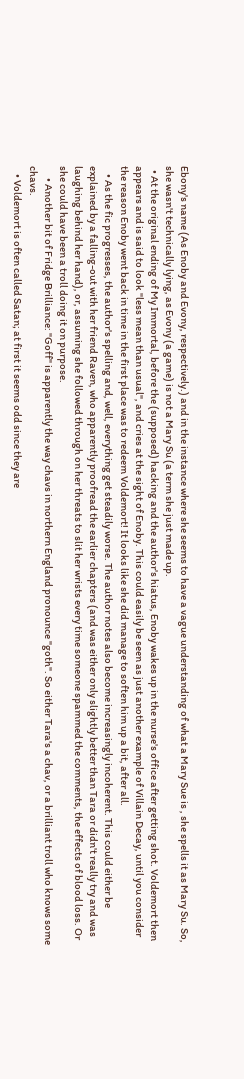Ebony's name (As Enoby and Evony, respectively.) and in the instance where she seems to have a vague understanding of what a Mary Sue is , she spells it as Mary Su. So, she wasn't technically lying, as Evony (a game) is not a Mary Su (a term she just made up.
  • At the original ending of My Immortal, before the (supposed) hacking and the author's hiatus, Enoby wakes up in the nurse's office after getting shot. Voldemort then appears and is said to look "less mean than usual", and cries at the sight of Enoby. This could easily be seen as just another example of Villain Decay, until you consider the reason Enoby went back in time in the first place was to redeem Voldemort! It looks like she did manage to soften him up a bit, after all.
    • As the fic progresses, the author's spelling and, well, everything get steadily worse. The author notes also become increasingly incoherent. This could either be explained by a falling-out with her friend Raven, who apparently proofread the earlier chapters (and was either only slightly better than Tara or didn't really try and was laughing behind her hand), or, assuming she followed through on her threats to slit her wrists every time someone spammed the comments, the effects of blood loss. Or she could have been a troll doing it on purpose.
      • Another bit of Fridge Brilliance: "Goff" is apparently the way chavs in northern England pronounce "goth". So either Tara's a chav, or a brilliant troll who knows some chavs.
    • Voldemort is often called Satan; at first it seems odd since they are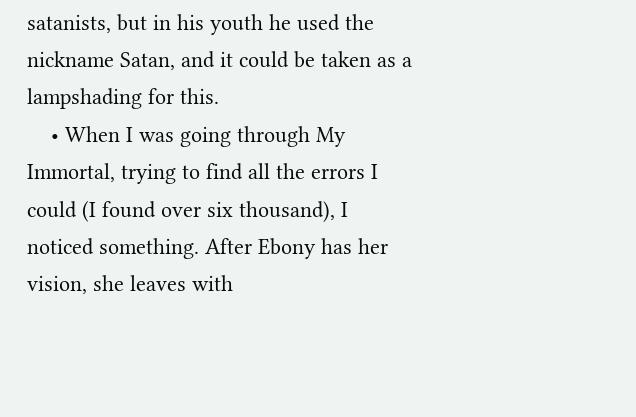satanists, but in his youth he used the nickname Satan, and it could be taken as a lampshading for this.
    • When I was going through My Immortal, trying to find all the errors I could (I found over six thousand), I noticed something. After Ebony has her vision, she leaves with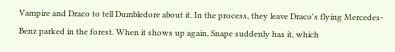Vampire and Draco to tell Dumbledore about it. In the process, they leave Draco's flying Mercedes-Benz parked in the forest. When it shows up again, Snape suddenly has it, which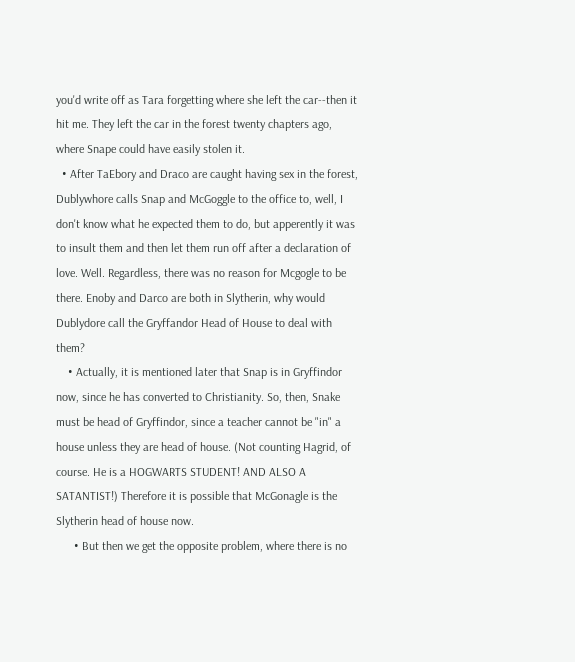you'd write off as Tara forgetting where she left the car--then it hit me. They left the car in the forest twenty chapters ago, where Snape could have easily stolen it.
  • After TaEbory and Draco are caught having sex in the forest, Dublywhore calls Snap and McGoggle to the office to, well, I don't know what he expected them to do, but apperently it was to insult them and then let them run off after a declaration of love. Well. Regardless, there was no reason for Mcgogle to be there. Enoby and Darco are both in Slytherin, why would Dublydore call the Gryffandor Head of House to deal with them?
    • Actually, it is mentioned later that Snap is in Gryffindor now, since he has converted to Christianity. So, then, Snake must be head of Gryffindor, since a teacher cannot be "in" a house unless they are head of house. (Not counting Hagrid, of course. He is a HOGWARTS STUDENT! AND ALSO A SATANTIST!) Therefore it is possible that McGonagle is the Slytherin head of house now.
      • But then we get the opposite problem, where there is no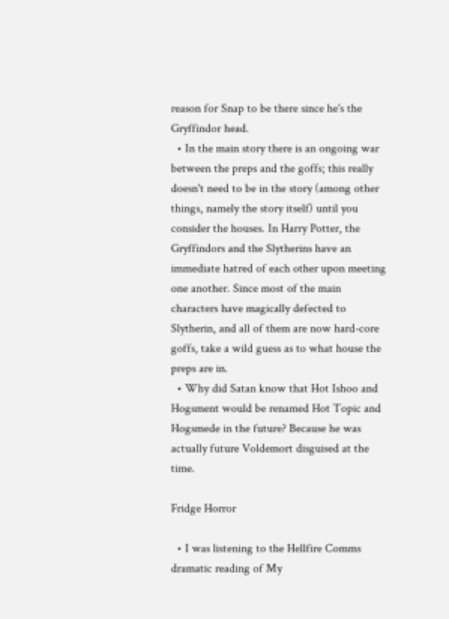reason for Snap to be there since he's the Gryffindor head.
  • In the main story there is an ongoing war between the preps and the goffs; this really doesn't need to be in the story (among other things, namely the story itself) until you consider the houses. In Harry Potter, the Gryffindors and the Slytherins have an immediate hatred of each other upon meeting one another. Since most of the main characters have magically defected to Slytherin, and all of them are now hard-core goffs, take a wild guess as to what house the preps are in.
  • Why did Satan know that Hot Ishoo and Hogsment would be renamed Hot Topic and Hogsmede in the future? Because he was actually future Voldemort disguised at the time.

Fridge Horror

  • I was listening to the Hellfire Comms dramatic reading of My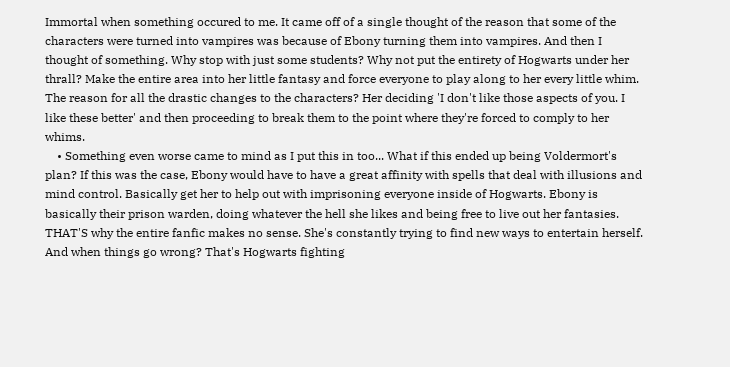Immortal when something occured to me. It came off of a single thought of the reason that some of the characters were turned into vampires was because of Ebony turning them into vampires. And then I thought of something. Why stop with just some students? Why not put the entirety of Hogwarts under her thrall? Make the entire area into her little fantasy and force everyone to play along to her every little whim. The reason for all the drastic changes to the characters? Her deciding 'I don't like those aspects of you. I like these better' and then proceeding to break them to the point where they're forced to comply to her whims.
    • Something even worse came to mind as I put this in too... What if this ended up being Voldermort's plan? If this was the case, Ebony would have to have a great affinity with spells that deal with illusions and mind control. Basically get her to help out with imprisoning everyone inside of Hogwarts. Ebony is basically their prison warden, doing whatever the hell she likes and being free to live out her fantasies. THAT'S why the entire fanfic makes no sense. She's constantly trying to find new ways to entertain herself. And when things go wrong? That's Hogwarts fighting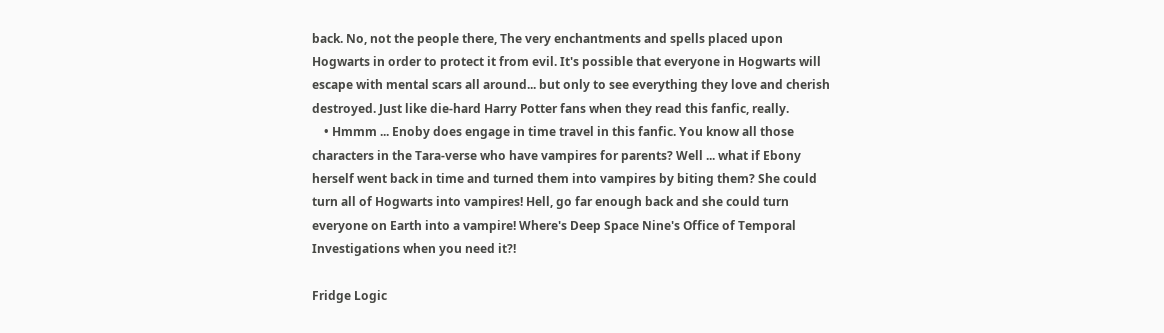back. No, not the people there, The very enchantments and spells placed upon Hogwarts in order to protect it from evil. It's possible that everyone in Hogwarts will escape with mental scars all around... but only to see everything they love and cherish destroyed. Just like die-hard Harry Potter fans when they read this fanfic, really.
    • Hmmm ... Enoby does engage in time travel in this fanfic. You know all those characters in the Tara-verse who have vampires for parents? Well ... what if Ebony herself went back in time and turned them into vampires by biting them? She could turn all of Hogwarts into vampires! Hell, go far enough back and she could turn everyone on Earth into a vampire! Where's Deep Space Nine's Office of Temporal Investigations when you need it?!

Fridge Logic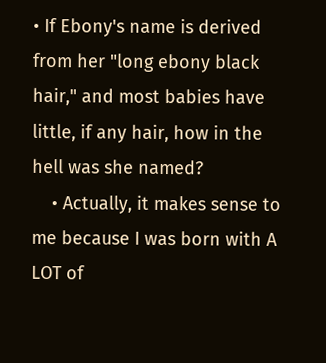• If Ebony's name is derived from her "long ebony black hair," and most babies have little, if any hair, how in the hell was she named?
    • Actually, it makes sense to me because I was born with A LOT of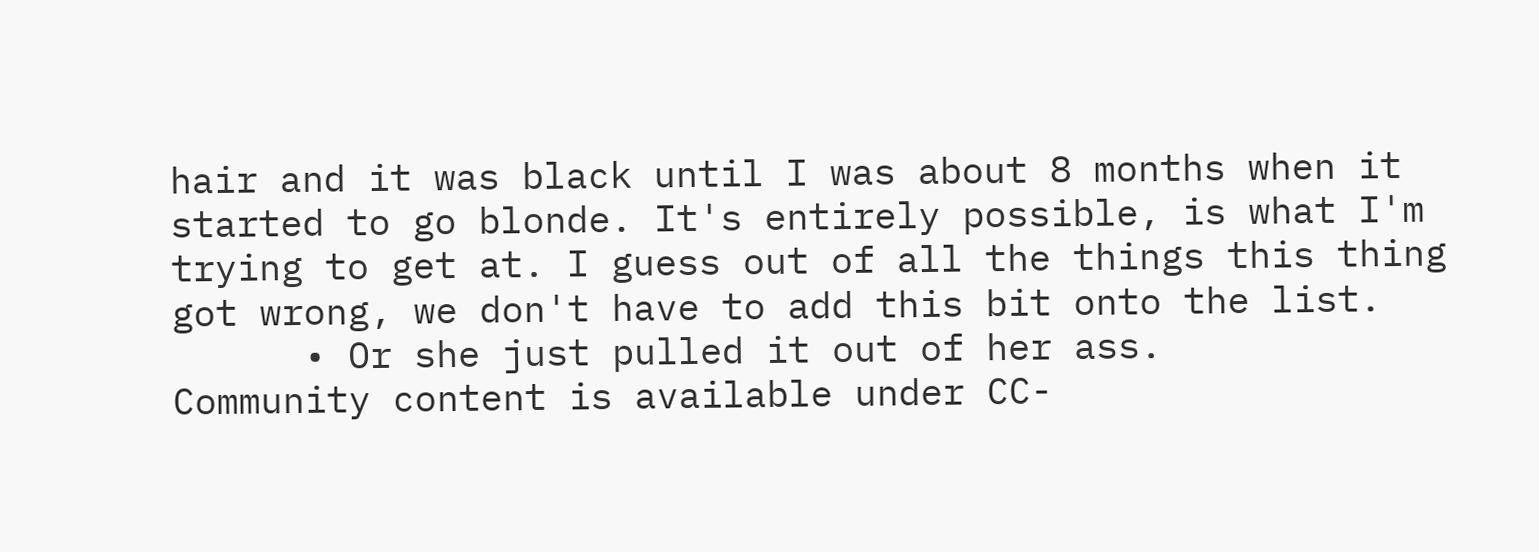hair and it was black until I was about 8 months when it started to go blonde. It's entirely possible, is what I'm trying to get at. I guess out of all the things this thing got wrong, we don't have to add this bit onto the list.
      • Or she just pulled it out of her ass.
Community content is available under CC-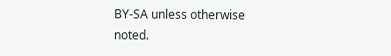BY-SA unless otherwise noted.